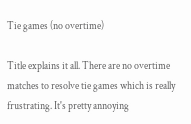Tie games (no overtime)

Title explains it all. There are no overtime matches to resolve tie games which is really frustrating. It's pretty annoying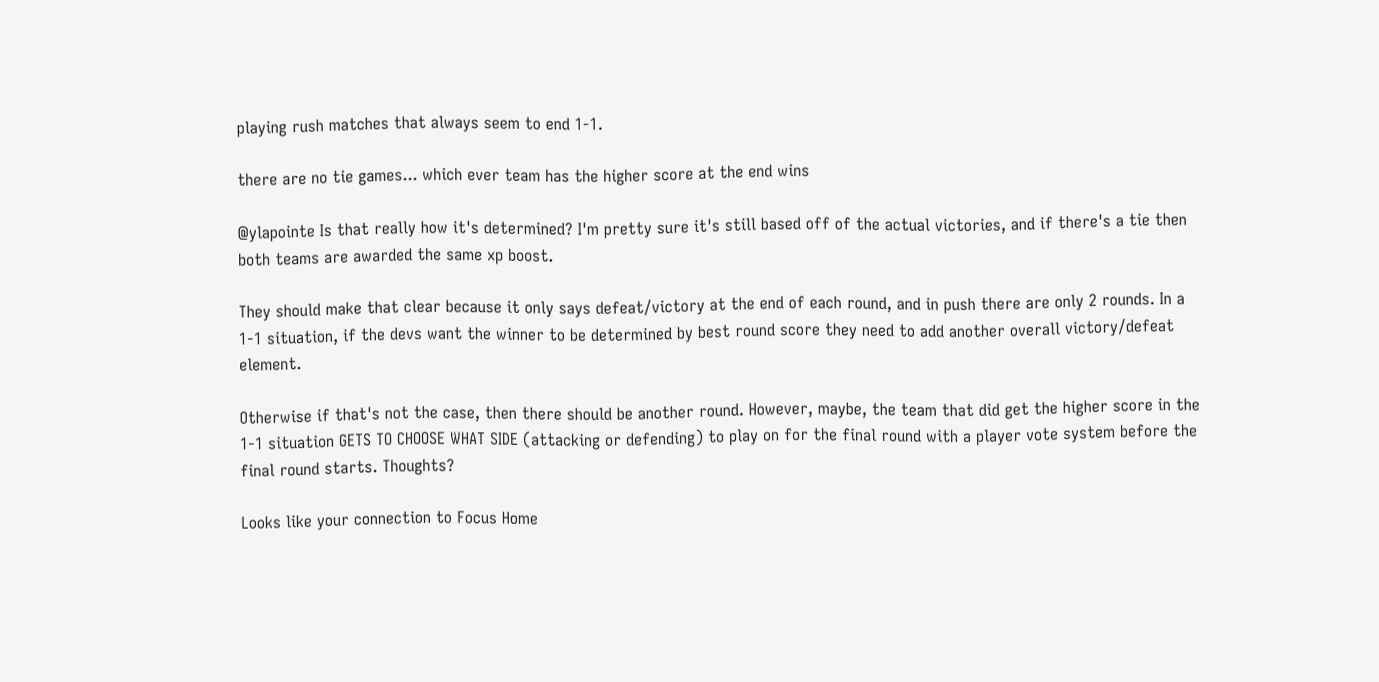playing rush matches that always seem to end 1-1.

there are no tie games... which ever team has the higher score at the end wins

@ylapointe Is that really how it's determined? I'm pretty sure it's still based off of the actual victories, and if there's a tie then both teams are awarded the same xp boost.

They should make that clear because it only says defeat/victory at the end of each round, and in push there are only 2 rounds. In a 1-1 situation, if the devs want the winner to be determined by best round score they need to add another overall victory/defeat element.

Otherwise if that's not the case, then there should be another round. However, maybe, the team that did get the higher score in the 1-1 situation GETS TO CHOOSE WHAT SIDE (attacking or defending) to play on for the final round with a player vote system before the final round starts. Thoughts?

Looks like your connection to Focus Home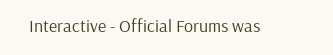Interactive - Official Forums was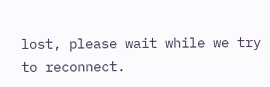lost, please wait while we try to reconnect.